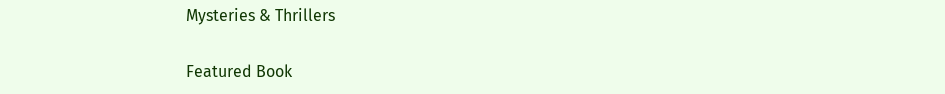Mysteries & Thrillers

Featured Book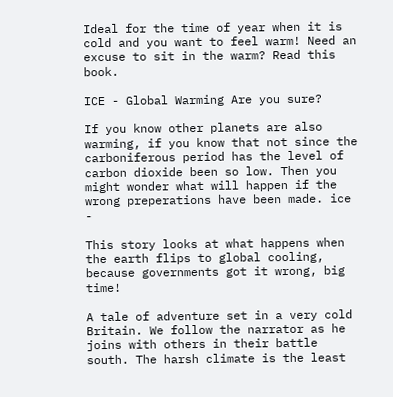Ideal for the time of year when it is cold and you want to feel warm! Need an excuse to sit in the warm? Read this book.

ICE - Global Warming Are you sure?

If you know other planets are also warming, if you know that not since the carboniferous period has the level of carbon dioxide been so low. Then you might wonder what will happen if the wrong preperations have been made. ice  -

This story looks at what happens when the earth flips to global cooling, because governments got it wrong, big time!

A tale of adventure set in a very cold Britain. We follow the narrator as he joins with others in their battle south. The harsh climate is the least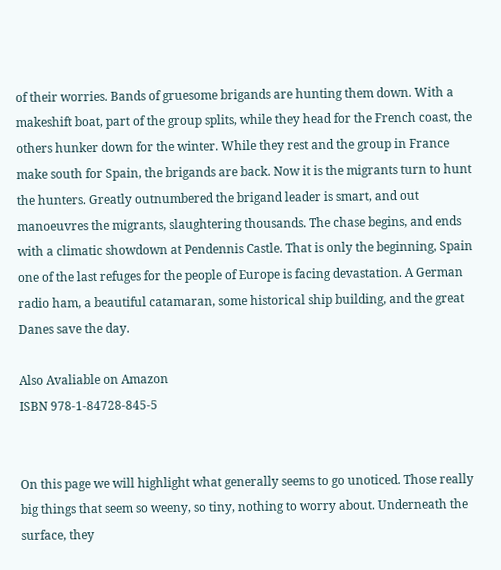of their worries. Bands of gruesome brigands are hunting them down. With a makeshift boat, part of the group splits, while they head for the French coast, the others hunker down for the winter. While they rest and the group in France make south for Spain, the brigands are back. Now it is the migrants turn to hunt the hunters. Greatly outnumbered the brigand leader is smart, and out manoeuvres the migrants, slaughtering thousands. The chase begins, and ends with a climatic showdown at Pendennis Castle. That is only the beginning, Spain one of the last refuges for the people of Europe is facing devastation. A German radio ham, a beautiful catamaran, some historical ship building, and the great Danes save the day.

Also Avaliable on Amazon
ISBN 978-1-84728-845-5


On this page we will highlight what generally seems to go unoticed. Those really big things that seem so weeny, so tiny, nothing to worry about. Underneath the surface, they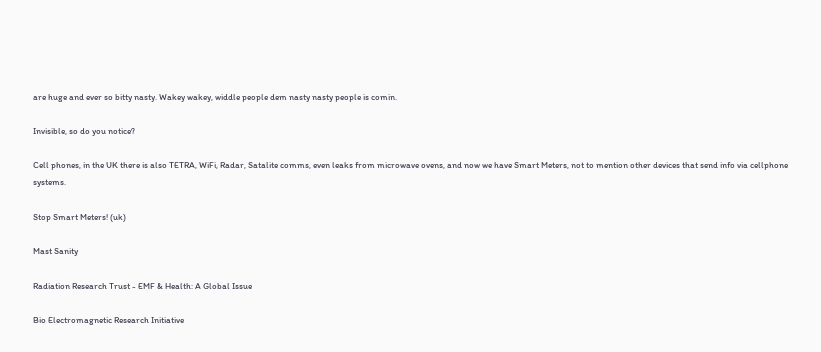are huge and ever so bitty nasty. Wakey wakey, widdle people dem nasty nasty people is comin.

Invisible, so do you notice?

Cell phones, in the UK there is also TETRA, WiFi, Radar, Satalite comms, even leaks from microwave ovens, and now we have Smart Meters, not to mention other devices that send info via cellphone systems.

Stop Smart Meters! (uk)

Mast Sanity

Radiation Research Trust - EMF & Health: A Global Issue

Bio Electromagnetic Research Initiative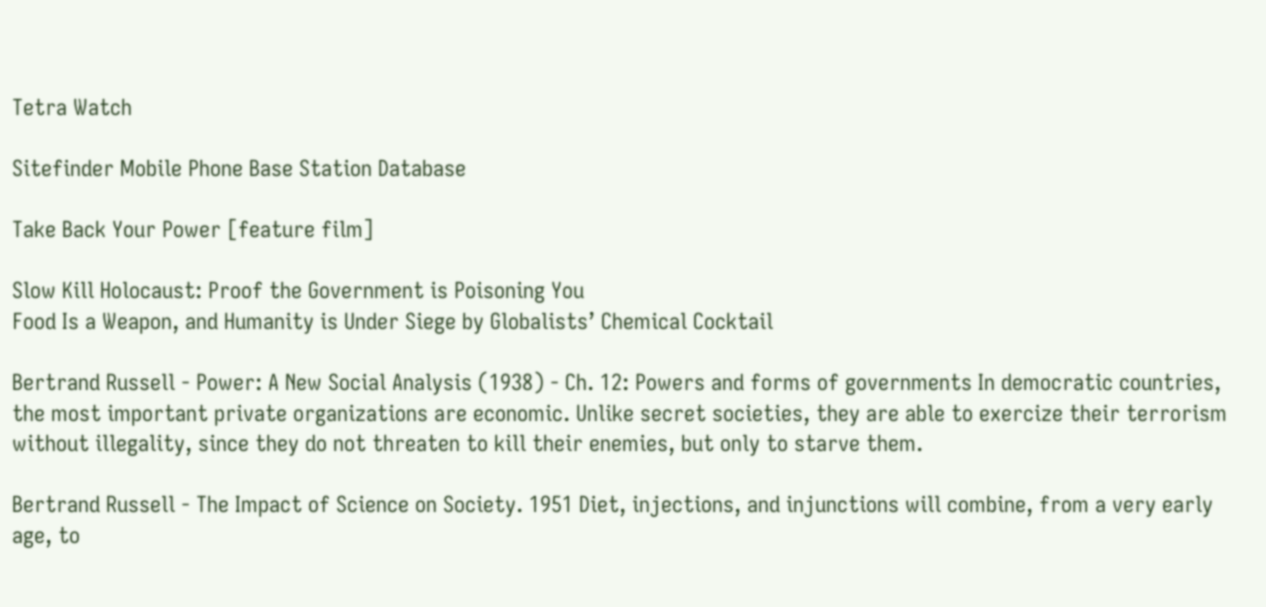Tetra Watch

Sitefinder Mobile Phone Base Station Database

Take Back Your Power [feature film]

Slow Kill Holocaust: Proof the Government is Poisoning You
Food Is a Weapon, and Humanity is Under Siege by Globalists’ Chemical Cocktail

Bertrand Russell - Power: A New Social Analysis (1938) - Ch. 12: Powers and forms of governments In democratic countries, the most important private organizations are economic. Unlike secret societies, they are able to exercize their terrorism without illegality, since they do not threaten to kill their enemies, but only to starve them.

Bertrand Russell - The Impact of Science on Society. 1951 Diet, injections, and injunctions will combine, from a very early age, to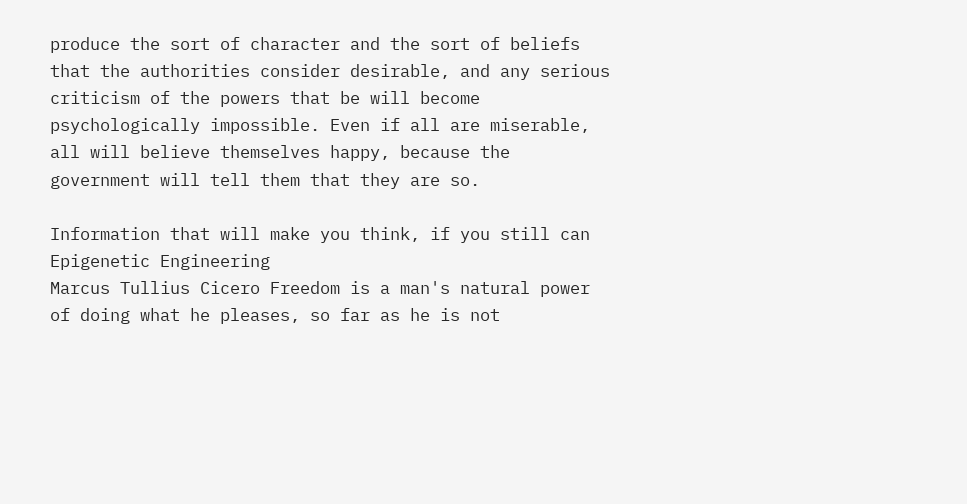produce the sort of character and the sort of beliefs that the authorities consider desirable, and any serious criticism of the powers that be will become psychologically impossible. Even if all are miserable, all will believe themselves happy, because the government will tell them that they are so.

Information that will make you think, if you still can Epigenetic Engineering
Marcus Tullius Cicero Freedom is a man's natural power of doing what he pleases, so far as he is not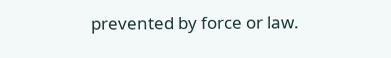prevented by force or law.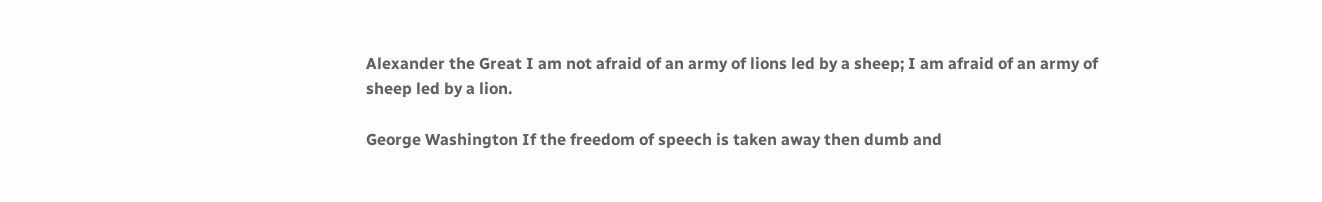Alexander the Great I am not afraid of an army of lions led by a sheep; I am afraid of an army of sheep led by a lion.

George Washington If the freedom of speech is taken away then dumb and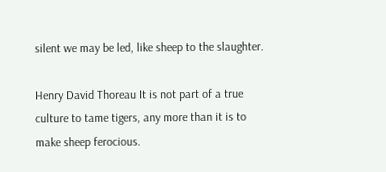silent we may be led, like sheep to the slaughter.

Henry David Thoreau It is not part of a true culture to tame tigers, any more than it is to make sheep ferocious.